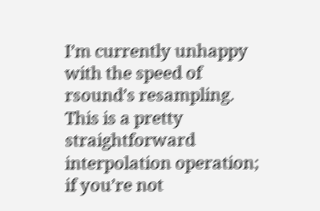I’m currently unhappy with the speed of rsound’s resampling. This is a pretty
straightforward interpolation operation; if you’re not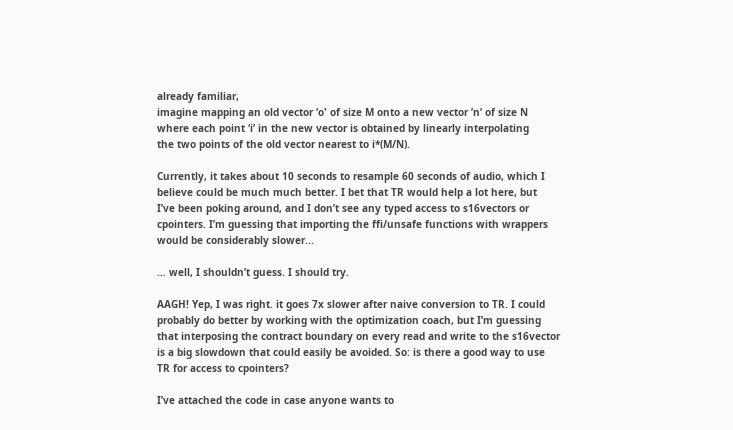already familiar,
imagine mapping an old vector ‘o' of size M onto a new vector ’n’ of size N
where each point ‘i’ in the new vector is obtained by linearly interpolating
the two points of the old vector nearest to i*(M/N).

Currently, it takes about 10 seconds to resample 60 seconds of audio, which I
believe could be much much better. I bet that TR would help a lot here, but
I’ve been poking around, and I don’t see any typed access to s16vectors or
cpointers. I’m guessing that importing the ffi/unsafe functions with wrappers
would be considerably slower...

… well, I shouldn’t guess. I should try.

AAGH! Yep, I was right. it goes 7x slower after naive conversion to TR. I could
probably do better by working with the optimization coach, but I’m guessing
that interposing the contract boundary on every read and write to the s16vector
is a big slowdown that could easily be avoided. So: is there a good way to use
TR for access to cpointers?

I’ve attached the code in case anyone wants to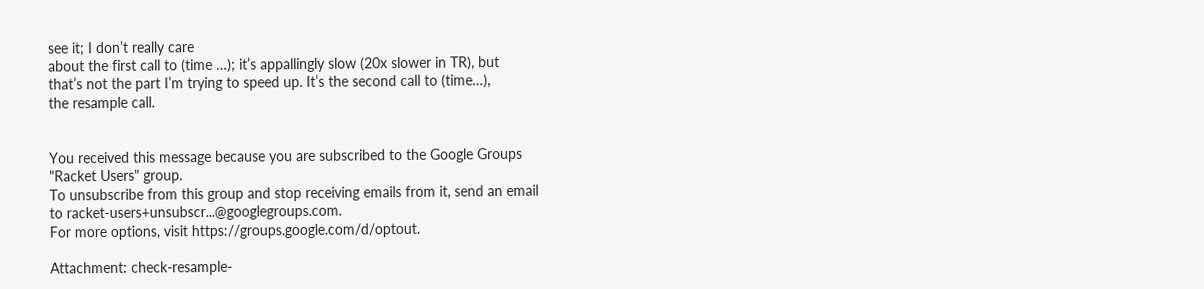see it; I don’t really care
about the first call to (time …); it’s appallingly slow (20x slower in TR), but
that’s not the part I’m trying to speed up. It’s the second call to (time…),
the resample call.


You received this message because you are subscribed to the Google Groups
"Racket Users" group.
To unsubscribe from this group and stop receiving emails from it, send an email
to racket-users+unsubscr...@googlegroups.com.
For more options, visit https://groups.google.com/d/optout.

Attachment: check-resample-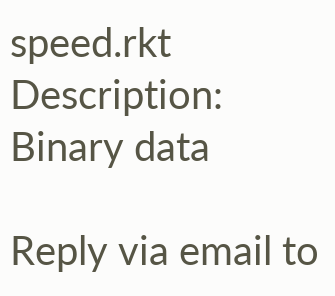speed.rkt
Description: Binary data

Reply via email to